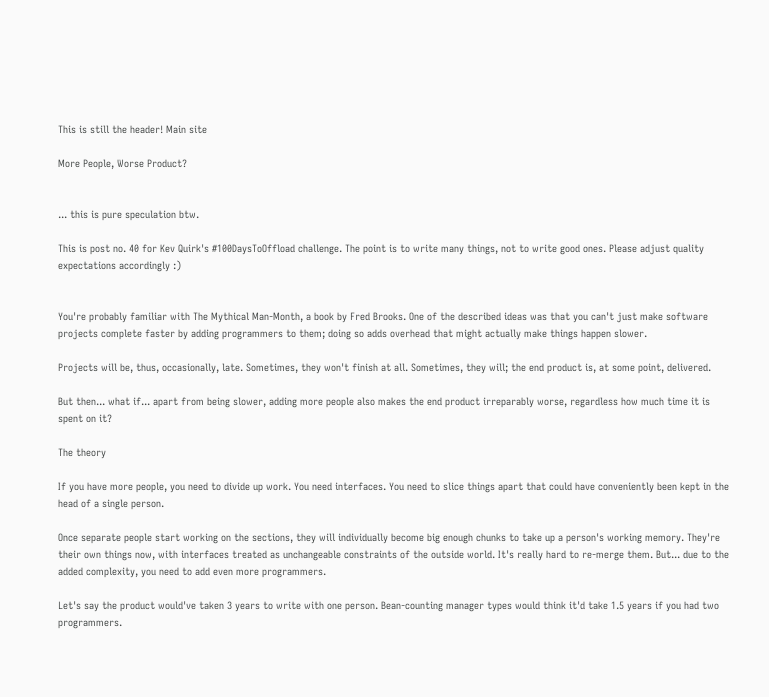This is still the header! Main site

More People, Worse Product?


... this is pure speculation btw.

This is post no. 40 for Kev Quirk's #100DaysToOffload challenge. The point is to write many things, not to write good ones. Please adjust quality expectations accordingly :)


You're probably familiar with The Mythical Man-Month, a book by Fred Brooks. One of the described ideas was that you can't just make software projects complete faster by adding programmers to them; doing so adds overhead that might actually make things happen slower.

Projects will be, thus, occasionally, late. Sometimes, they won't finish at all. Sometimes, they will; the end product is, at some point, delivered.

But then... what if... apart from being slower, adding more people also makes the end product irreparably worse, regardless how much time it is spent on it?

The theory

If you have more people, you need to divide up work. You need interfaces. You need to slice things apart that could have conveniently been kept in the head of a single person.

Once separate people start working on the sections, they will individually become big enough chunks to take up a person's working memory. They're their own things now, with interfaces treated as unchangeable constraints of the outside world. It's really hard to re-merge them. But... due to the added complexity, you need to add even more programmers.

Let's say the product would've taken 3 years to write with one person. Bean-counting manager types would think it'd take 1.5 years if you had two programmers.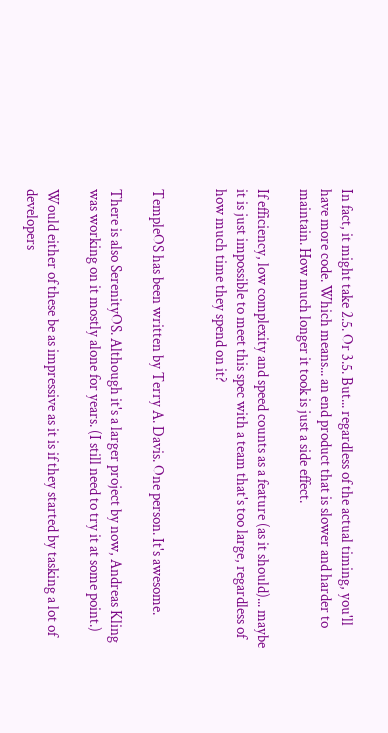In fact, it might take 2.5. Or 3.5. But... regardless of the actual timing, you'll have more code. Which means... an end product that is slower and harder to maintain. How much longer it took is just a side effect.

If efficiency, low complexity and speed counts as a feature (as it should)... maybe it is just impossible to meet this spec with a team that's too large, regardless of how much time they spend on it?


TempleOS has been written by Terry A. Davis. One person. It's awesome.

There is also SerenityOS. Although it's a larger project by now, Andreas Kling was working on it mostly alone for years. (I still need to try it at some point.)

Would either of these be as impressive as it is if they started by tasking a lot of developers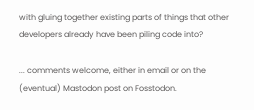with gluing together existing parts of things that other developers already have been piling code into?

... comments welcome, either in email or on the (eventual) Mastodon post on Fosstodon.